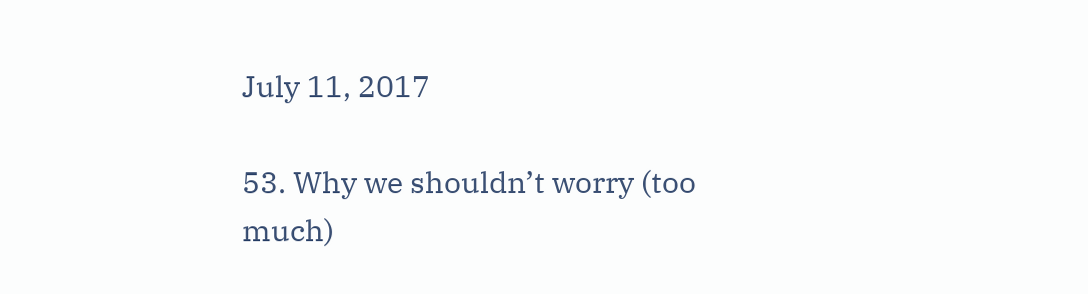July 11, 2017

53. Why we shouldn’t worry (too much)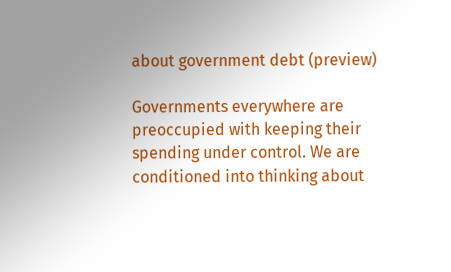about government debt (preview)

Governments everywhere are preoccupied with keeping their spending under control. We are conditioned into thinking about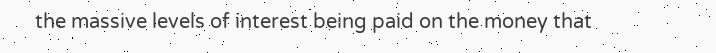the massive levels of interest being paid on the money that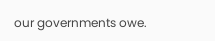our governments owe.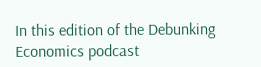In this edition of the Debunking Economics podcast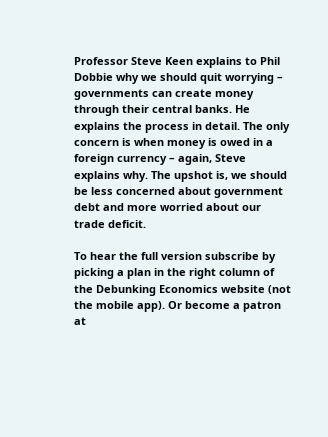Professor Steve Keen explains to Phil Dobbie why we should quit worrying – governments can create money through their central banks. He explains the process in detail. The only concern is when money is owed in a foreign currency – again, Steve explains why. The upshot is, we should be less concerned about government debt and more worried about our trade deficit.

To hear the full version subscribe by picking a plan in the right column of the Debunking Economics website (not the mobile app). Or become a patron at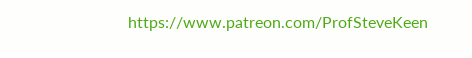https://www.patreon.com/ProfSteveKeen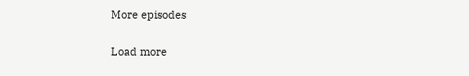More episodes

Load more